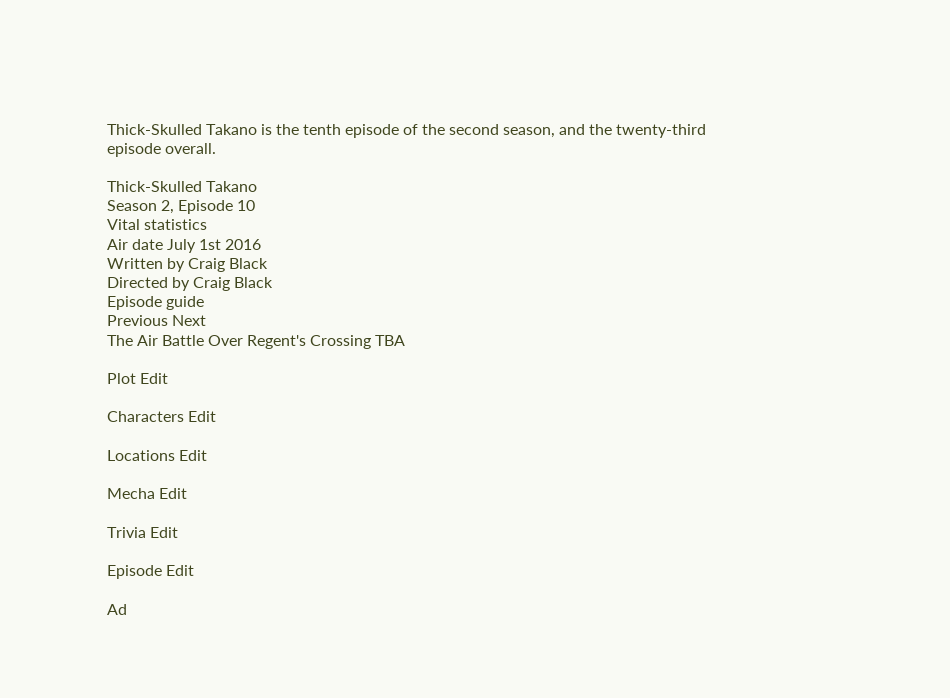Thick-Skulled Takano is the tenth episode of the second season, and the twenty-third episode overall.

Thick-Skulled Takano
Season 2, Episode 10
Vital statistics
Air date July 1st 2016
Written by Craig Black
Directed by Craig Black
Episode guide
Previous Next
The Air Battle Over Regent's Crossing TBA

Plot Edit

Characters Edit

Locations Edit

Mecha Edit

Trivia Edit

Episode Edit

Ad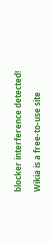blocker interference detected!

Wikia is a free-to-use site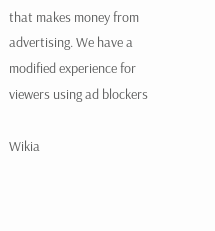that makes money from advertising. We have a modified experience for viewers using ad blockers

Wikia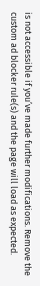is not accessible if you’ve made further modifications. Remove the custom ad blocker rule(s) and the page will load as expected.